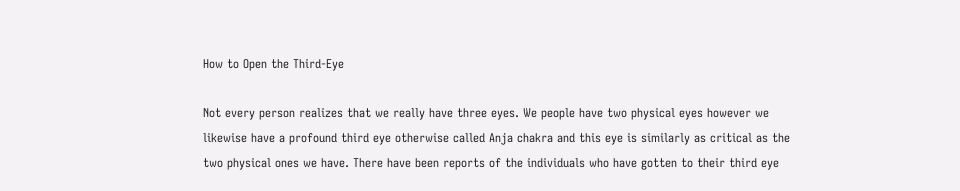How to Open the Third-Eye

Not every person realizes that we really have three eyes. We people have two physical eyes however we likewise have a profound third eye otherwise called Anja chakra and this eye is similarly as critical as the two physical ones we have. There have been reports of the individuals who have gotten to their third eye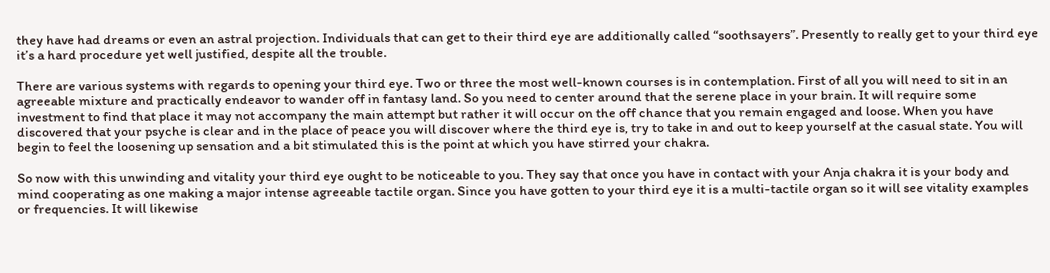they have had dreams or even an astral projection. Individuals that can get to their third eye are additionally called “soothsayers”. Presently to really get to your third eye it’s a hard procedure yet well justified, despite all the trouble.

There are various systems with regards to opening your third eye. Two or three the most well-known courses is in contemplation. First of all you will need to sit in an agreeable mixture and practically endeavor to wander off in fantasy land. So you need to center around that the serene place in your brain. It will require some investment to find that place it may not accompany the main attempt but rather it will occur on the off chance that you remain engaged and loose. When you have discovered that your psyche is clear and in the place of peace you will discover where the third eye is, try to take in and out to keep yourself at the casual state. You will begin to feel the loosening up sensation and a bit stimulated this is the point at which you have stirred your chakra.

So now with this unwinding and vitality your third eye ought to be noticeable to you. They say that once you have in contact with your Anja chakra it is your body and mind cooperating as one making a major intense agreeable tactile organ. Since you have gotten to your third eye it is a multi-tactile organ so it will see vitality examples or frequencies. It will likewise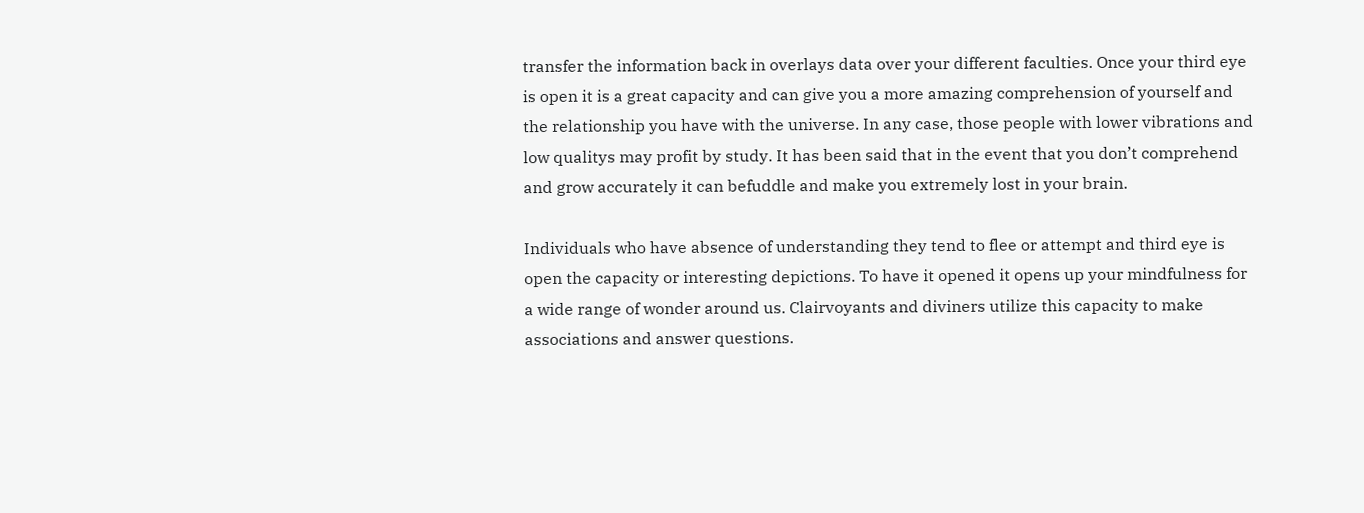transfer the information back in overlays data over your different faculties. Once your third eye is open it is a great capacity and can give you a more amazing comprehension of yourself and the relationship you have with the universe. In any case, those people with lower vibrations and low qualitys may profit by study. It has been said that in the event that you don’t comprehend and grow accurately it can befuddle and make you extremely lost in your brain.

Individuals who have absence of understanding they tend to flee or attempt and third eye is open the capacity or interesting depictions. To have it opened it opens up your mindfulness for a wide range of wonder around us. Clairvoyants and diviners utilize this capacity to make associations and answer questions.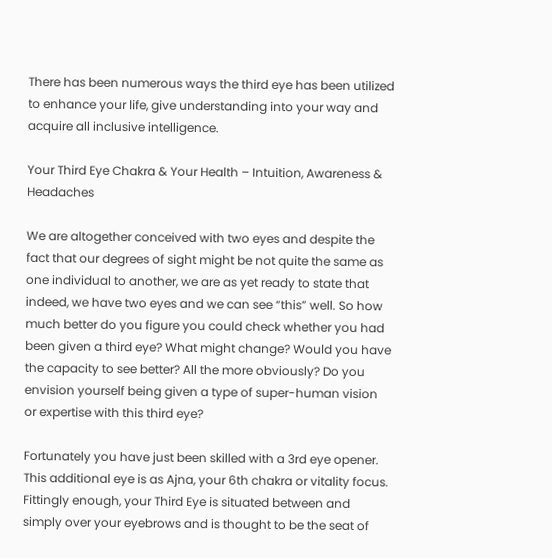There has been numerous ways the third eye has been utilized to enhance your life, give understanding into your way and acquire all inclusive intelligence.

Your Third Eye Chakra & Your Health – Intuition, Awareness & Headaches

We are altogether conceived with two eyes and despite the fact that our degrees of sight might be not quite the same as one individual to another, we are as yet ready to state that indeed, we have two eyes and we can see “this” well. So how much better do you figure you could check whether you had been given a third eye? What might change? Would you have the capacity to see better? All the more obviously? Do you envision yourself being given a type of super-human vision or expertise with this third eye?

Fortunately you have just been skilled with a 3rd eye opener. This additional eye is as Ajna, your 6th chakra or vitality focus. Fittingly enough, your Third Eye is situated between and simply over your eyebrows and is thought to be the seat of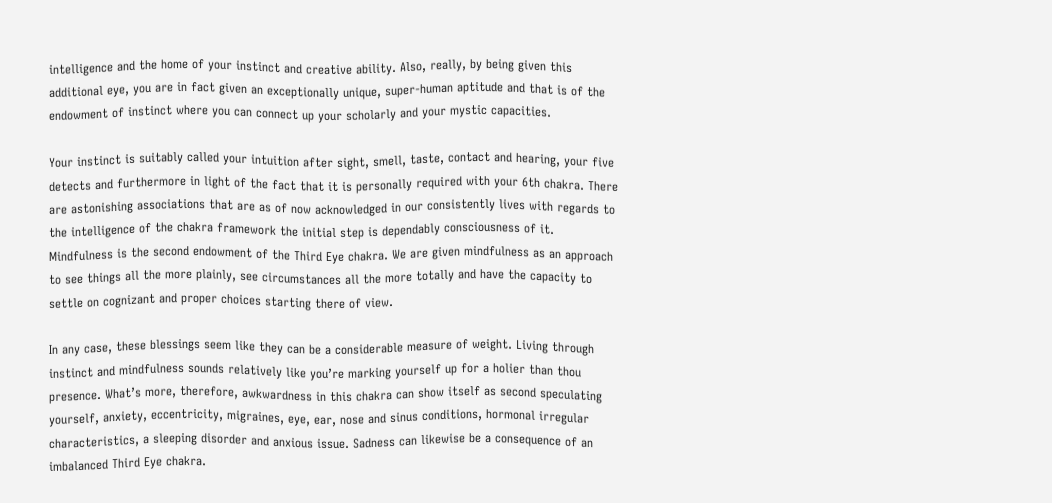intelligence and the home of your instinct and creative ability. Also, really, by being given this additional eye, you are in fact given an exceptionally unique, super-human aptitude and that is of the endowment of instinct where you can connect up your scholarly and your mystic capacities.

Your instinct is suitably called your intuition after sight, smell, taste, contact and hearing, your five detects and furthermore in light of the fact that it is personally required with your 6th chakra. There are astonishing associations that are as of now acknowledged in our consistently lives with regards to the intelligence of the chakra framework the initial step is dependably consciousness of it. Mindfulness is the second endowment of the Third Eye chakra. We are given mindfulness as an approach to see things all the more plainly, see circumstances all the more totally and have the capacity to settle on cognizant and proper choices starting there of view.

In any case, these blessings seem like they can be a considerable measure of weight. Living through instinct and mindfulness sounds relatively like you’re marking yourself up for a holier than thou presence. What’s more, therefore, awkwardness in this chakra can show itself as second speculating yourself, anxiety, eccentricity, migraines, eye, ear, nose and sinus conditions, hormonal irregular characteristics, a sleeping disorder and anxious issue. Sadness can likewise be a consequence of an imbalanced Third Eye chakra.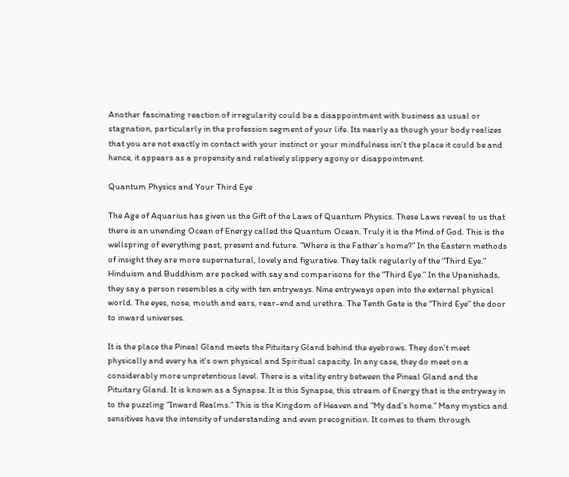Another fascinating reaction of irregularity could be a disappointment with business as usual or stagnation, particularly in the profession segment of your life. Its nearly as though your body realizes that you are not exactly in contact with your instinct or your mindfulness isn’t the place it could be and hence, it appears as a propensity and relatively slippery agony or disappointment.

Quantum Physics and Your Third Eye

The Age of Aquarius has given us the Gift of the Laws of Quantum Physics. These Laws reveal to us that there is an unending Ocean of Energy called the Quantum Ocean. Truly it is the Mind of God. This is the wellspring of everything past, present and future. “Where is the Father’s home?” In the Eastern methods of insight they are more supernatural, lovely and figurative. They talk regularly of the “Third Eye.” Hinduism and Buddhism are packed with say and comparisons for the “Third Eye.” In the Upanishads, they say a person resembles a city with ten entryways. Nine entryways open into the external physical world. The eyes, nose, mouth and ears, rear-end and urethra. The Tenth Gate is the “Third Eye” the door to inward universes.

It is the place the Pineal Gland meets the Pituitary Gland behind the eyebrows. They don’t meet physically and every ha it’s own physical and Spiritual capacity. In any case, they do meet on a considerably more unpretentious level. There is a vitality entry between the Pineal Gland and the Pituitary Gland. It is known as a Synapse. It is this Synapse, this stream of Energy that is the entryway in to the puzzling “Inward Realms.” This is the Kingdom of Heaven and “My dad’s home.” Many mystics and sensitives have the intensity of understanding and even precognition. It comes to them through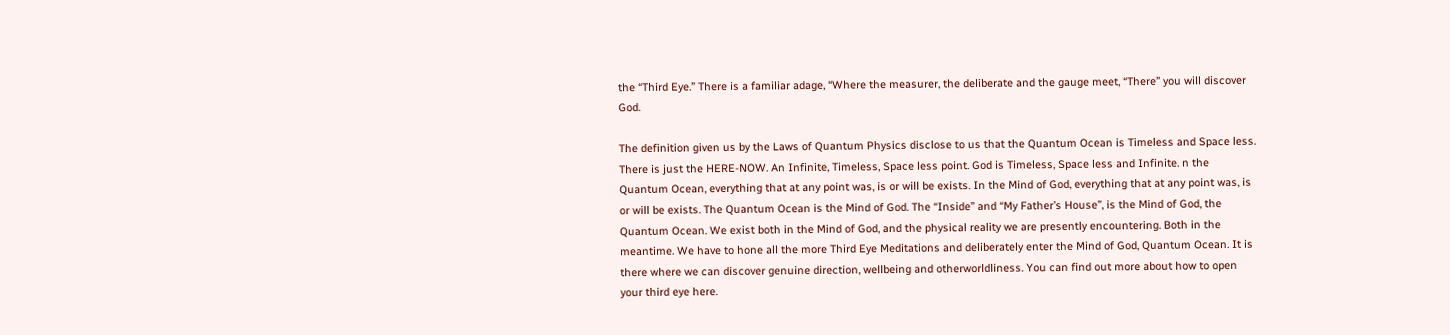the “Third Eye.” There is a familiar adage, “Where the measurer, the deliberate and the gauge meet, “There” you will discover God.

The definition given us by the Laws of Quantum Physics disclose to us that the Quantum Ocean is Timeless and Space less. There is just the HERE-NOW. An Infinite, Timeless, Space less point. God is Timeless, Space less and Infinite. n the Quantum Ocean, everything that at any point was, is or will be exists. In the Mind of God, everything that at any point was, is or will be exists. The Quantum Ocean is the Mind of God. The “Inside” and “My Father’s House”, is the Mind of God, the Quantum Ocean. We exist both in the Mind of God, and the physical reality we are presently encountering. Both in the meantime. We have to hone all the more Third Eye Meditations and deliberately enter the Mind of God, Quantum Ocean. It is there where we can discover genuine direction, wellbeing and otherworldliness. You can find out more about how to open your third eye here.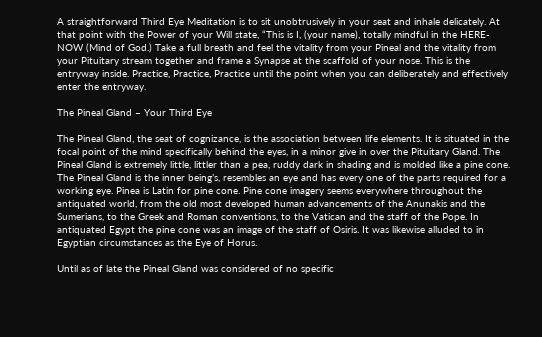A straightforward Third Eye Meditation is to sit unobtrusively in your seat and inhale delicately. At that point with the Power of your Will state, “This is I, (your name), totally mindful in the HERE-NOW (Mind of God.) Take a full breath and feel the vitality from your Pineal and the vitality from your Pituitary stream together and frame a Synapse at the scaffold of your nose. This is the entryway inside. Practice, Practice, Practice until the point when you can deliberately and effectively enter the entryway.

The Pineal Gland – Your Third Eye

The Pineal Gland, the seat of cognizance, is the association between life elements. It is situated in the focal point of the mind specifically behind the eyes, in a minor give in over the Pituitary Gland. The Pineal Gland is extremely little, littler than a pea, ruddy dark in shading and is molded like a pine cone. The Pineal Gland is the inner being’s, resembles an eye and has every one of the parts required for a working eye. Pinea is Latin for pine cone. Pine cone imagery seems everywhere throughout the antiquated world, from the old most developed human advancements of the Anunakis and the Sumerians, to the Greek and Roman conventions, to the Vatican and the staff of the Pope. In antiquated Egypt the pine cone was an image of the staff of Osiris. It was likewise alluded to in Egyptian circumstances as the Eye of Horus.

Until as of late the Pineal Gland was considered of no specific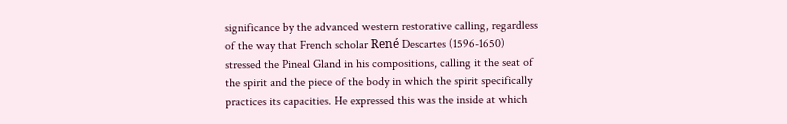significance by the advanced western restorative calling, regardless of the way that French scholar René Descartes (1596-1650) stressed the Pineal Gland in his compositions, calling it the seat of the spirit and the piece of the body in which the spirit specifically practices its capacities. He expressed this was the inside at which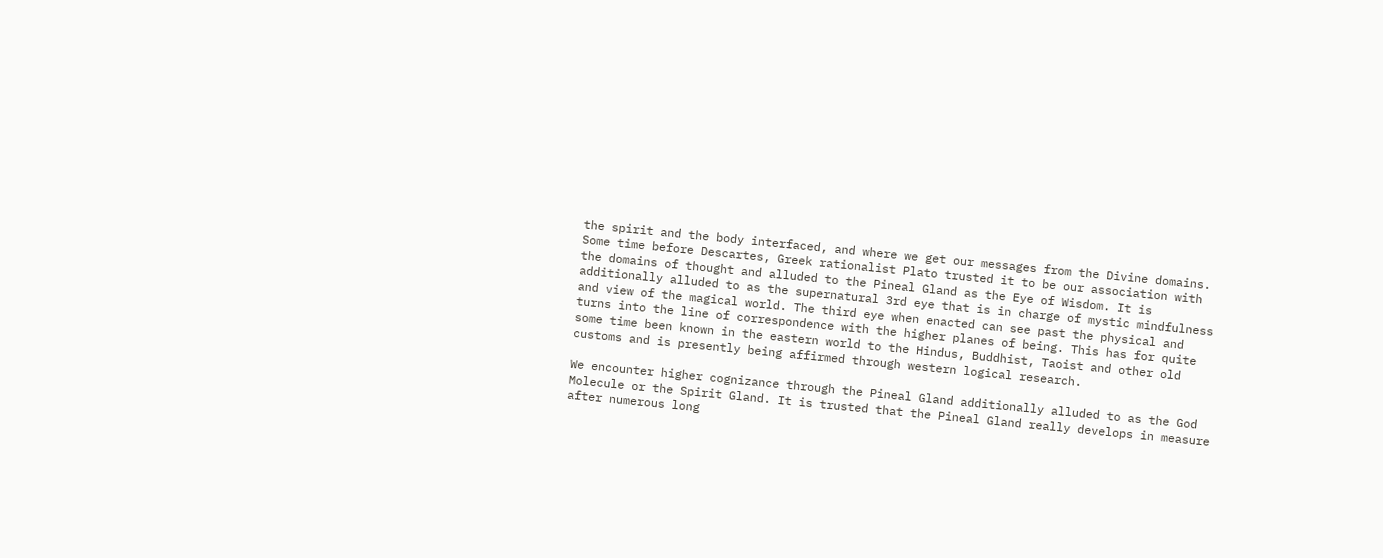the spirit and the body interfaced, and where we get our messages from the Divine domains. Some time before Descartes, Greek rationalist Plato trusted it to be our association with the domains of thought and alluded to the Pineal Gland as the Eye of Wisdom. It is additionally alluded to as the supernatural 3rd eye that is in charge of mystic mindfulness and view of the magical world. The third eye when enacted can see past the physical and turns into the line of correspondence with the higher planes of being. This has for quite some time been known in the eastern world to the Hindus, Buddhist, Taoist and other old customs and is presently being affirmed through western logical research.

We encounter higher cognizance through the Pineal Gland additionally alluded to as the God Molecule or the Spirit Gland. It is trusted that the Pineal Gland really develops in measure after numerous long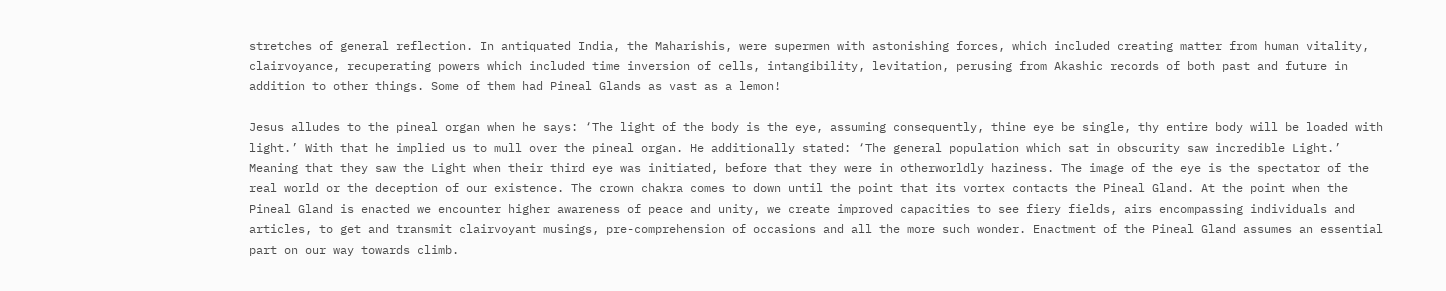stretches of general reflection. In antiquated India, the Maharishis, were supermen with astonishing forces, which included creating matter from human vitality, clairvoyance, recuperating powers which included time inversion of cells, intangibility, levitation, perusing from Akashic records of both past and future in addition to other things. Some of them had Pineal Glands as vast as a lemon!

Jesus alludes to the pineal organ when he says: ‘The light of the body is the eye, assuming consequently, thine eye be single, thy entire body will be loaded with light.’ With that he implied us to mull over the pineal organ. He additionally stated: ‘The general population which sat in obscurity saw incredible Light.’ Meaning that they saw the Light when their third eye was initiated, before that they were in otherworldly haziness. The image of the eye is the spectator of the real world or the deception of our existence. The crown chakra comes to down until the point that its vortex contacts the Pineal Gland. At the point when the Pineal Gland is enacted we encounter higher awareness of peace and unity, we create improved capacities to see fiery fields, airs encompassing individuals and articles, to get and transmit clairvoyant musings, pre-comprehension of occasions and all the more such wonder. Enactment of the Pineal Gland assumes an essential part on our way towards climb.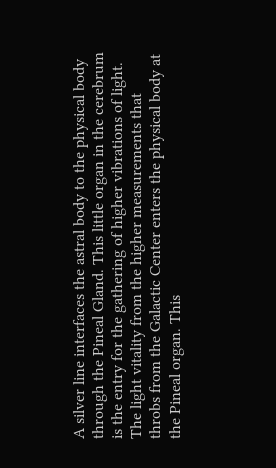A silver line interfaces the astral body to the physical body through the Pineal Gland. This little organ in the cerebrum is the entry for the gathering of higher vibrations of light. The light vitality from the higher measurements that throbs from the Galactic Center enters the physical body at the Pineal organ. This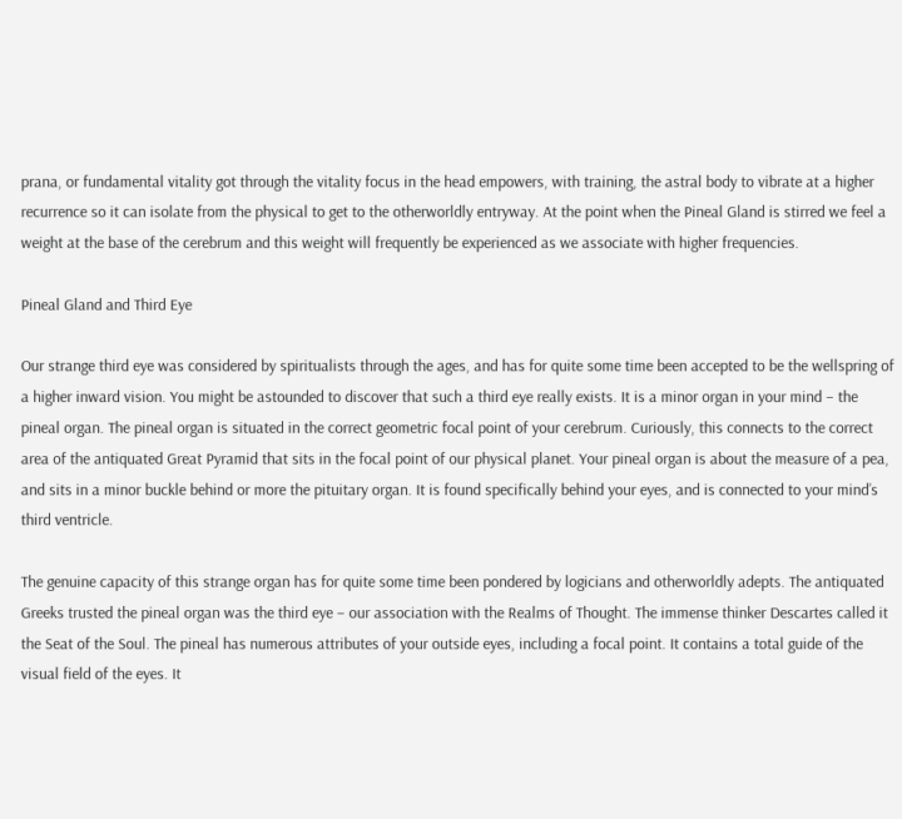prana, or fundamental vitality got through the vitality focus in the head empowers, with training, the astral body to vibrate at a higher recurrence so it can isolate from the physical to get to the otherworldly entryway. At the point when the Pineal Gland is stirred we feel a weight at the base of the cerebrum and this weight will frequently be experienced as we associate with higher frequencies.

Pineal Gland and Third Eye

Our strange third eye was considered by spiritualists through the ages, and has for quite some time been accepted to be the wellspring of a higher inward vision. You might be astounded to discover that such a third eye really exists. It is a minor organ in your mind – the pineal organ. The pineal organ is situated in the correct geometric focal point of your cerebrum. Curiously, this connects to the correct area of the antiquated Great Pyramid that sits in the focal point of our physical planet. Your pineal organ is about the measure of a pea, and sits in a minor buckle behind or more the pituitary organ. It is found specifically behind your eyes, and is connected to your mind’s third ventricle.

The genuine capacity of this strange organ has for quite some time been pondered by logicians and otherworldly adepts. The antiquated Greeks trusted the pineal organ was the third eye – our association with the Realms of Thought. The immense thinker Descartes called it the Seat of the Soul. The pineal has numerous attributes of your outside eyes, including a focal point. It contains a total guide of the visual field of the eyes. It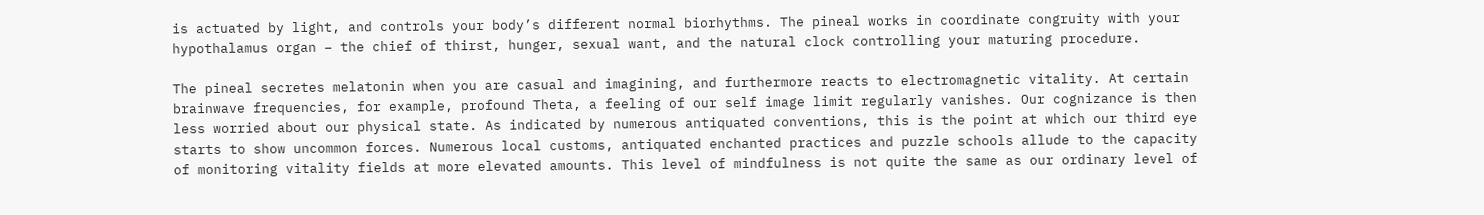is actuated by light, and controls your body’s different normal biorhythms. The pineal works in coordinate congruity with your hypothalamus organ – the chief of thirst, hunger, sexual want, and the natural clock controlling your maturing procedure.

The pineal secretes melatonin when you are casual and imagining, and furthermore reacts to electromagnetic vitality. At certain brainwave frequencies, for example, profound Theta, a feeling of our self image limit regularly vanishes. Our cognizance is then less worried about our physical state. As indicated by numerous antiquated conventions, this is the point at which our third eye starts to show uncommon forces. Numerous local customs, antiquated enchanted practices and puzzle schools allude to the capacity of monitoring vitality fields at more elevated amounts. This level of mindfulness is not quite the same as our ordinary level of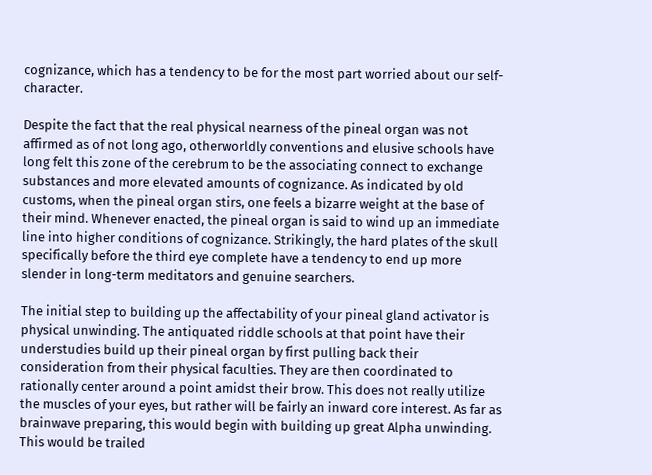cognizance, which has a tendency to be for the most part worried about our self-character.

Despite the fact that the real physical nearness of the pineal organ was not affirmed as of not long ago, otherworldly conventions and elusive schools have long felt this zone of the cerebrum to be the associating connect to exchange substances and more elevated amounts of cognizance. As indicated by old customs, when the pineal organ stirs, one feels a bizarre weight at the base of their mind. Whenever enacted, the pineal organ is said to wind up an immediate line into higher conditions of cognizance. Strikingly, the hard plates of the skull specifically before the third eye complete have a tendency to end up more slender in long-term meditators and genuine searchers.

The initial step to building up the affectability of your pineal gland activator is physical unwinding. The antiquated riddle schools at that point have their understudies build up their pineal organ by first pulling back their consideration from their physical faculties. They are then coordinated to rationally center around a point amidst their brow. This does not really utilize the muscles of your eyes, but rather will be fairly an inward core interest. As far as brainwave preparing, this would begin with building up great Alpha unwinding. This would be trailed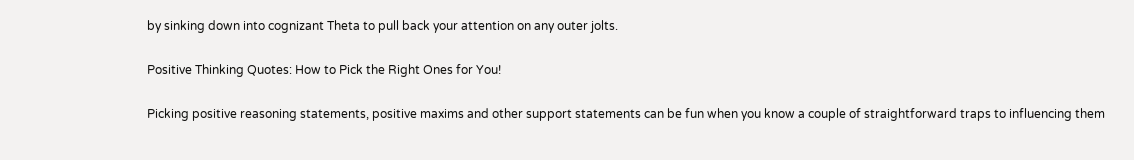by sinking down into cognizant Theta to pull back your attention on any outer jolts.

Positive Thinking Quotes: How to Pick the Right Ones for You!

Picking positive reasoning statements, positive maxims and other support statements can be fun when you know a couple of straightforward traps to influencing them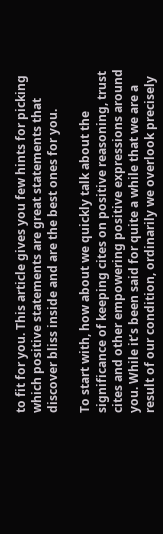to fit for you. This article gives you few hints for picking which positive statements are great statements that discover bliss inside and are the best ones for you.

To start with, how about we quickly talk about the significance of keeping cites on positive reasoning, trust cites and other empowering positive expressions around you. While it’s been said for quite a while that we are a result of our condition, ordinarily we overlook precisely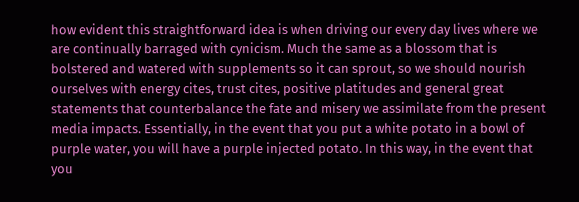how evident this straightforward idea is when driving our every day lives where we are continually barraged with cynicism. Much the same as a blossom that is bolstered and watered with supplements so it can sprout, so we should nourish ourselves with energy cites, trust cites, positive platitudes and general great statements that counterbalance the fate and misery we assimilate from the present media impacts. Essentially, in the event that you put a white potato in a bowl of purple water, you will have a purple injected potato. In this way, in the event that you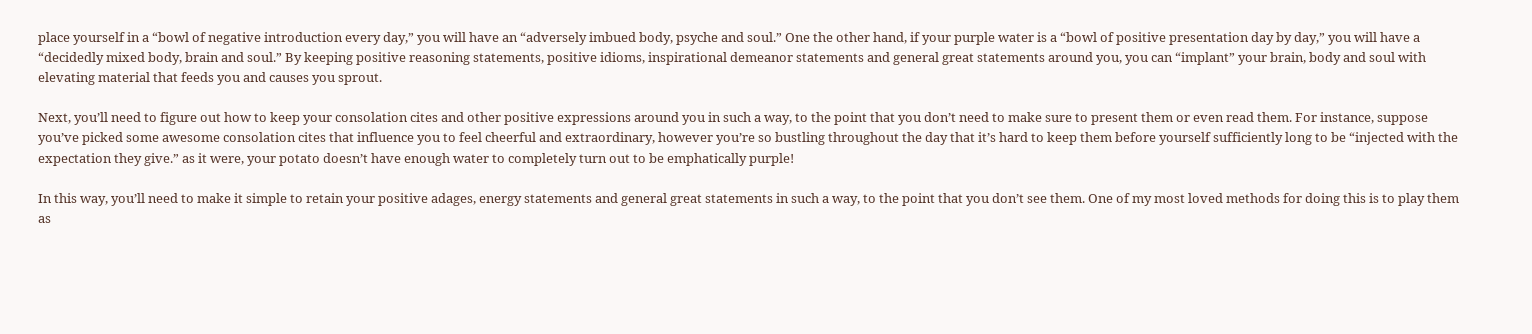place yourself in a “bowl of negative introduction every day,” you will have an “adversely imbued body, psyche and soul.” One the other hand, if your purple water is a “bowl of positive presentation day by day,” you will have a “decidedly mixed body, brain and soul.” By keeping positive reasoning statements, positive idioms, inspirational demeanor statements and general great statements around you, you can “implant” your brain, body and soul with elevating material that feeds you and causes you sprout.

Next, you’ll need to figure out how to keep your consolation cites and other positive expressions around you in such a way, to the point that you don’t need to make sure to present them or even read them. For instance, suppose you’ve picked some awesome consolation cites that influence you to feel cheerful and extraordinary, however you’re so bustling throughout the day that it’s hard to keep them before yourself sufficiently long to be “injected with the expectation they give.” as it were, your potato doesn’t have enough water to completely turn out to be emphatically purple!

In this way, you’ll need to make it simple to retain your positive adages, energy statements and general great statements in such a way, to the point that you don’t see them. One of my most loved methods for doing this is to play them as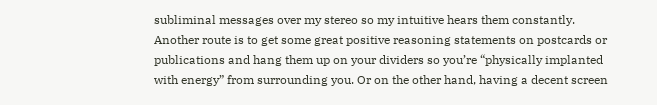subliminal messages over my stereo so my intuitive hears them constantly. Another route is to get some great positive reasoning statements on postcards or publications and hang them up on your dividers so you’re “physically implanted with energy” from surrounding you. Or on the other hand, having a decent screen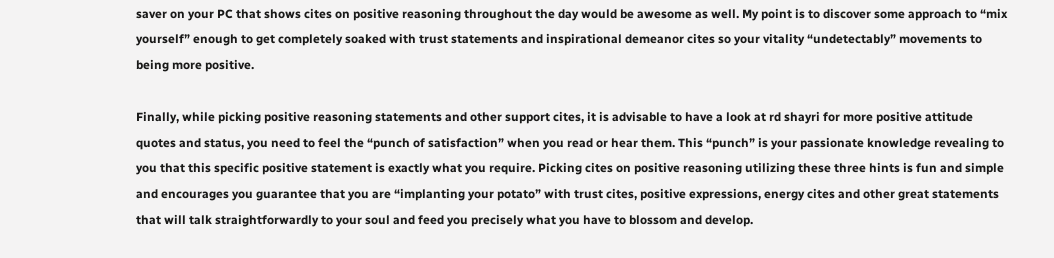saver on your PC that shows cites on positive reasoning throughout the day would be awesome as well. My point is to discover some approach to “mix yourself” enough to get completely soaked with trust statements and inspirational demeanor cites so your vitality “undetectably” movements to being more positive.

Finally, while picking positive reasoning statements and other support cites, it is advisable to have a look at rd shayri for more positive attitude quotes and status, you need to feel the “punch of satisfaction” when you read or hear them. This “punch” is your passionate knowledge revealing to you that this specific positive statement is exactly what you require. Picking cites on positive reasoning utilizing these three hints is fun and simple and encourages you guarantee that you are “implanting your potato” with trust cites, positive expressions, energy cites and other great statements that will talk straightforwardly to your soul and feed you precisely what you have to blossom and develop.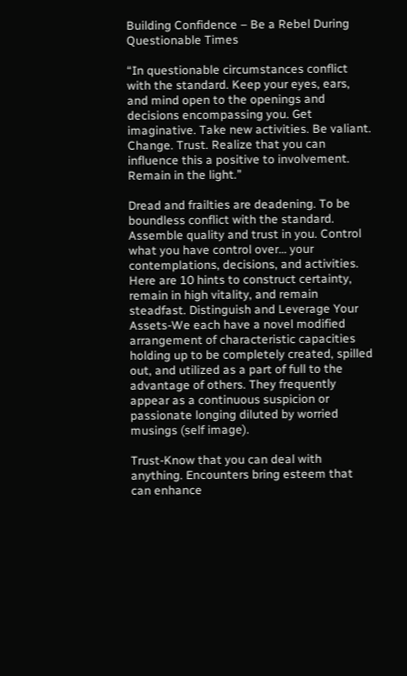Building Confidence – Be a Rebel During Questionable Times

“In questionable circumstances conflict with the standard. Keep your eyes, ears, and mind open to the openings and decisions encompassing you. Get imaginative. Take new activities. Be valiant. Change. Trust. Realize that you can influence this a positive to involvement. Remain in the light.”

Dread and frailties are deadening. To be boundless conflict with the standard. Assemble quality and trust in you. Control what you have control over… your contemplations, decisions, and activities. Here are 10 hints to construct certainty, remain in high vitality, and remain steadfast. Distinguish and Leverage Your Assets-We each have a novel modified arrangement of characteristic capacities holding up to be completely created, spilled out, and utilized as a part of full to the advantage of others. They frequently appear as a continuous suspicion or passionate longing diluted by worried musings (self image).

Trust-Know that you can deal with anything. Encounters bring esteem that can enhance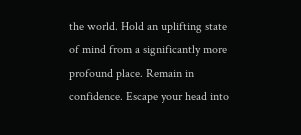the world. Hold an uplifting state of mind from a significantly more profound place. Remain in confidence. Escape your head into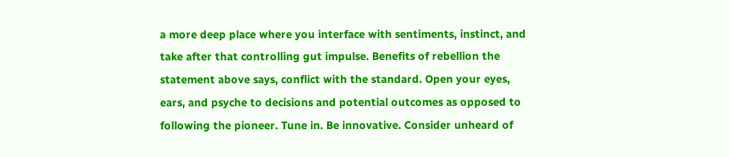a more deep place where you interface with sentiments, instinct, and take after that controlling gut impulse. Benefits of rebellion the statement above says, conflict with the standard. Open your eyes, ears, and psyche to decisions and potential outcomes as opposed to following the pioneer. Tune in. Be innovative. Consider unheard of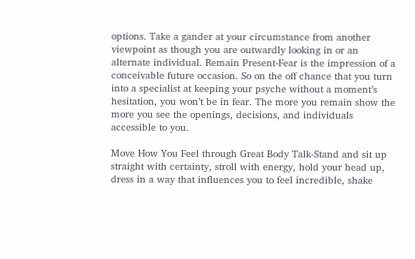options. Take a gander at your circumstance from another viewpoint as though you are outwardly looking in or an alternate individual. Remain Present-Fear is the impression of a conceivable future occasion. So on the off chance that you turn into a specialist at keeping your psyche without a moment’s hesitation, you won’t be in fear. The more you remain show the more you see the openings, decisions, and individuals accessible to you.

Move How You Feel through Great Body Talk-Stand and sit up straight with certainty, stroll with energy, hold your head up, dress in a way that influences you to feel incredible, shake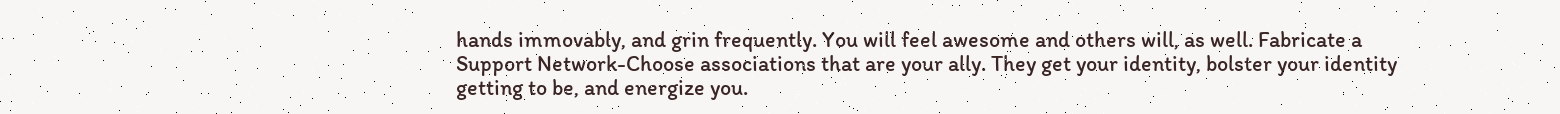hands immovably, and grin frequently. You will feel awesome and others will, as well. Fabricate a Support Network-Choose associations that are your ally. They get your identity, bolster your identity getting to be, and energize you.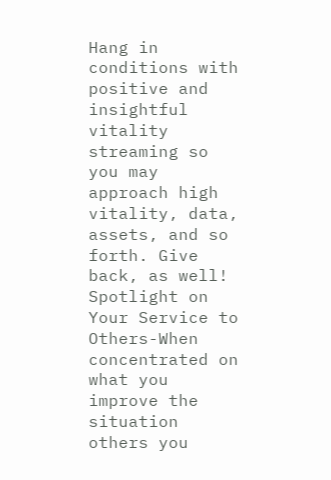Hang in conditions with positive and insightful vitality streaming so you may approach high vitality, data, assets, and so forth. Give back, as well! Spotlight on Your Service to Others-When concentrated on what you improve the situation others you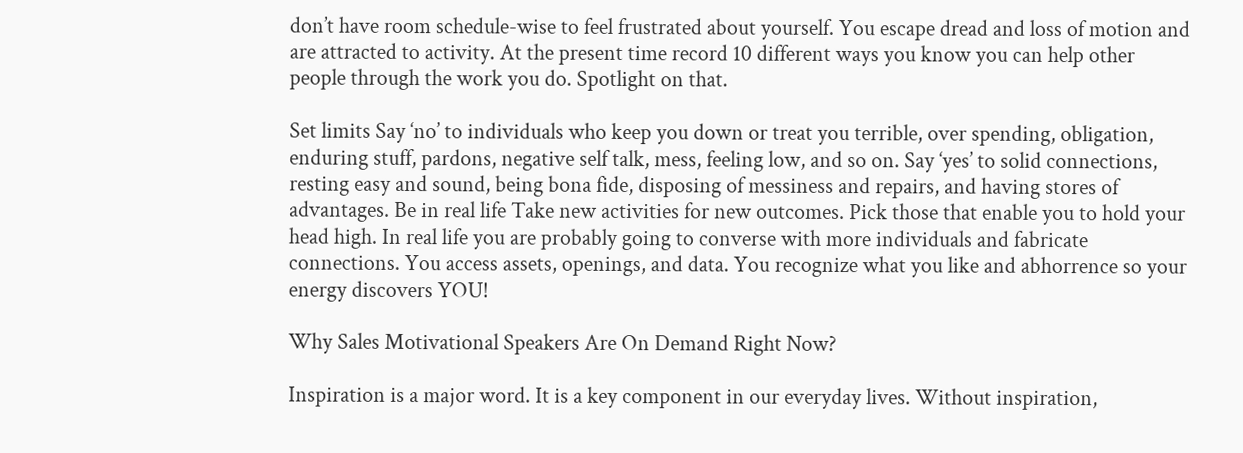don’t have room schedule-wise to feel frustrated about yourself. You escape dread and loss of motion and are attracted to activity. At the present time record 10 different ways you know you can help other people through the work you do. Spotlight on that.

Set limits Say ‘no’ to individuals who keep you down or treat you terrible, over spending, obligation, enduring stuff, pardons, negative self talk, mess, feeling low, and so on. Say ‘yes’ to solid connections, resting easy and sound, being bona fide, disposing of messiness and repairs, and having stores of advantages. Be in real life Take new activities for new outcomes. Pick those that enable you to hold your head high. In real life you are probably going to converse with more individuals and fabricate connections. You access assets, openings, and data. You recognize what you like and abhorrence so your energy discovers YOU!

Why Sales Motivational Speakers Are On Demand Right Now?

Inspiration is a major word. It is a key component in our everyday lives. Without inspiration,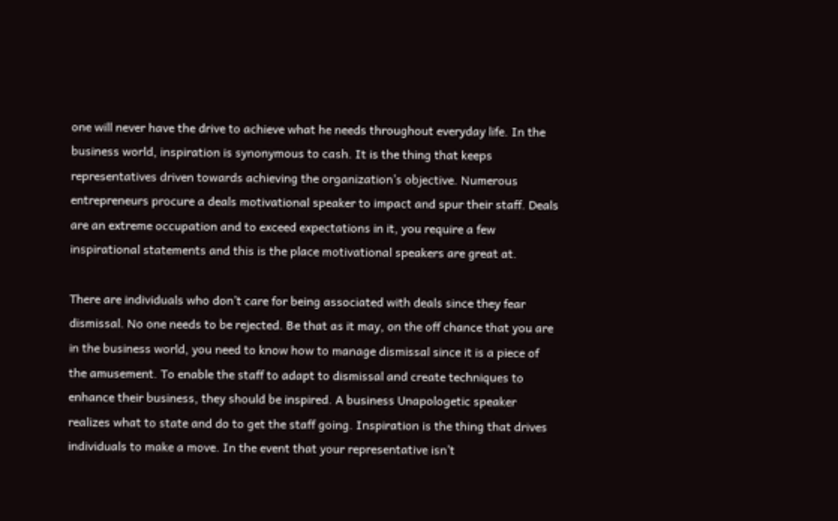one will never have the drive to achieve what he needs throughout everyday life. In the business world, inspiration is synonymous to cash. It is the thing that keeps representatives driven towards achieving the organization’s objective. Numerous entrepreneurs procure a deals motivational speaker to impact and spur their staff. Deals are an extreme occupation and to exceed expectations in it, you require a few inspirational statements and this is the place motivational speakers are great at.

There are individuals who don’t care for being associated with deals since they fear dismissal. No one needs to be rejected. Be that as it may, on the off chance that you are in the business world, you need to know how to manage dismissal since it is a piece of the amusement. To enable the staff to adapt to dismissal and create techniques to enhance their business, they should be inspired. A business Unapologetic speaker realizes what to state and do to get the staff going. Inspiration is the thing that drives individuals to make a move. In the event that your representative isn’t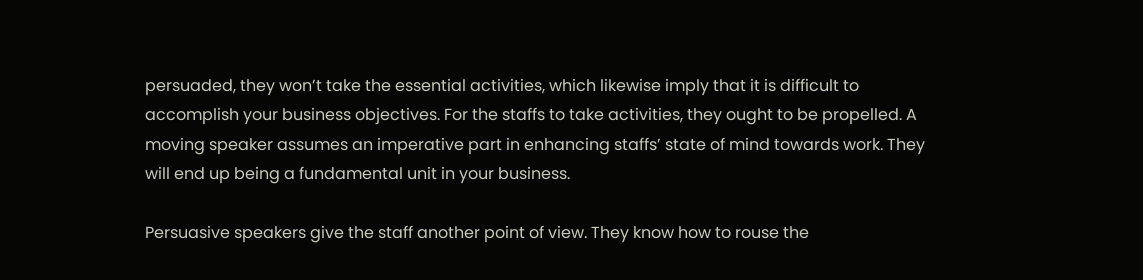persuaded, they won’t take the essential activities, which likewise imply that it is difficult to accomplish your business objectives. For the staffs to take activities, they ought to be propelled. A moving speaker assumes an imperative part in enhancing staffs’ state of mind towards work. They will end up being a fundamental unit in your business.

Persuasive speakers give the staff another point of view. They know how to rouse the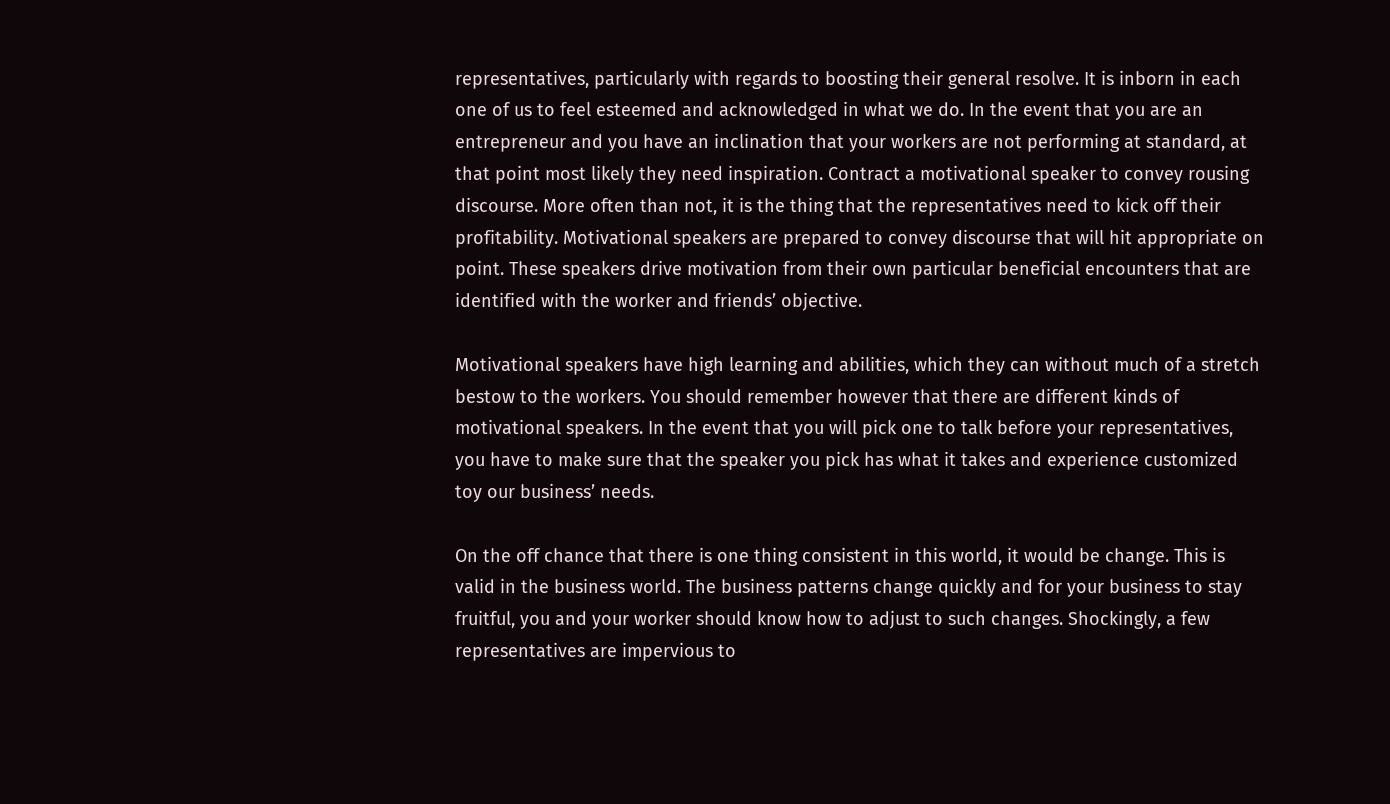representatives, particularly with regards to boosting their general resolve. It is inborn in each one of us to feel esteemed and acknowledged in what we do. In the event that you are an entrepreneur and you have an inclination that your workers are not performing at standard, at that point most likely they need inspiration. Contract a motivational speaker to convey rousing discourse. More often than not, it is the thing that the representatives need to kick off their profitability. Motivational speakers are prepared to convey discourse that will hit appropriate on point. These speakers drive motivation from their own particular beneficial encounters that are identified with the worker and friends’ objective.

Motivational speakers have high learning and abilities, which they can without much of a stretch bestow to the workers. You should remember however that there are different kinds of motivational speakers. In the event that you will pick one to talk before your representatives, you have to make sure that the speaker you pick has what it takes and experience customized toy our business’ needs.

On the off chance that there is one thing consistent in this world, it would be change. This is valid in the business world. The business patterns change quickly and for your business to stay fruitful, you and your worker should know how to adjust to such changes. Shockingly, a few representatives are impervious to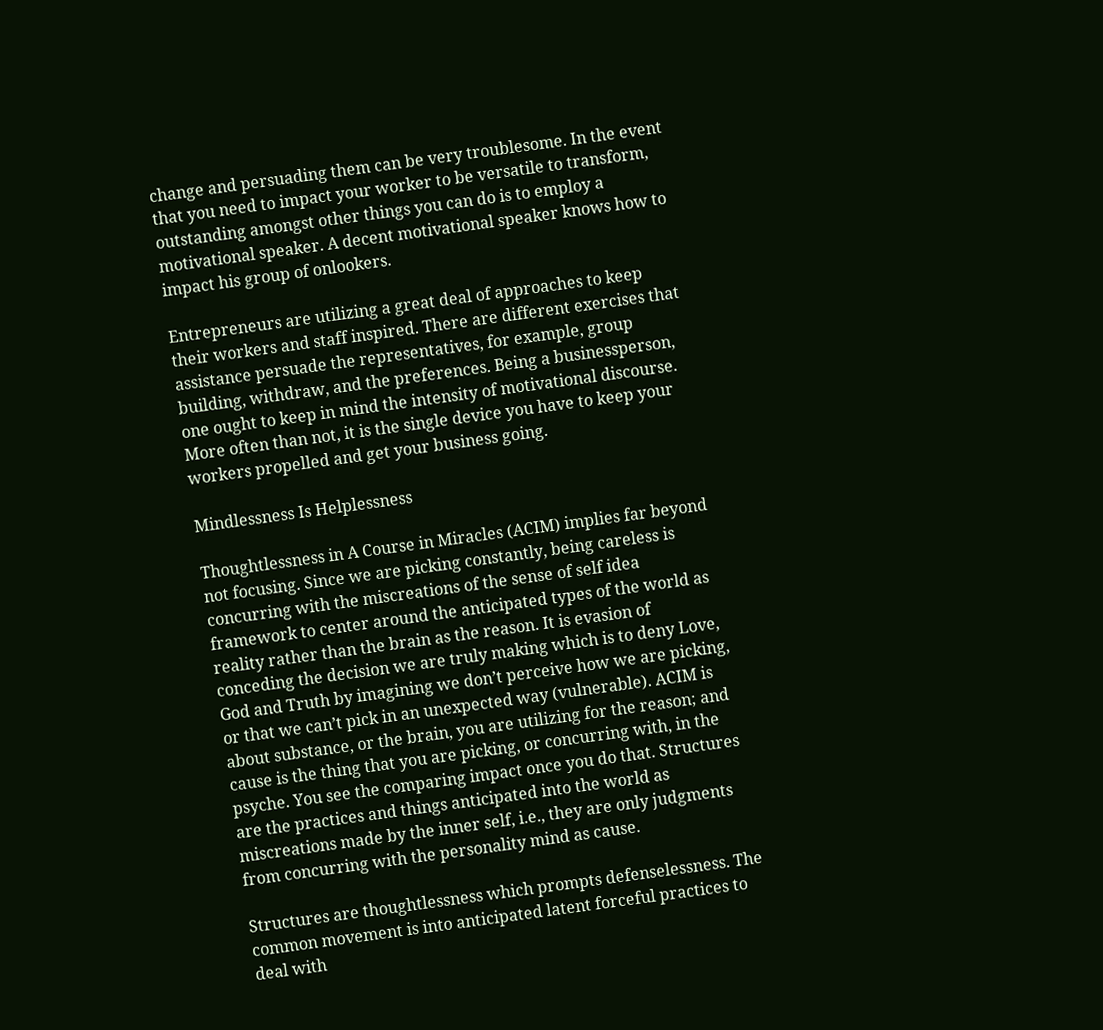change and persuading them can be very troublesome. In the event that you need to impact your worker to be versatile to transform, outstanding amongst other things you can do is to employ a motivational speaker. A decent motivational speaker knows how to impact his group of onlookers.

Entrepreneurs are utilizing a great deal of approaches to keep their workers and staff inspired. There are different exercises that assistance persuade the representatives, for example, group building, withdraw, and the preferences. Being a businessperson, one ought to keep in mind the intensity of motivational discourse. More often than not, it is the single device you have to keep your workers propelled and get your business going.

Mindlessness Is Helplessness

Thoughtlessness in A Course in Miracles (ACIM) implies far beyond not focusing. Since we are picking constantly, being careless is concurring with the miscreations of the sense of self idea framework to center around the anticipated types of the world as reality rather than the brain as the reason. It is evasion of conceding the decision we are truly making which is to deny Love, God and Truth by imagining we don’t perceive how we are picking, or that we can’t pick in an unexpected way (vulnerable). ACIM is about substance, or the brain, you are utilizing for the reason; and cause is the thing that you are picking, or concurring with, in the psyche. You see the comparing impact once you do that. Structures are the practices and things anticipated into the world as miscreations made by the inner self, i.e., they are only judgments from concurring with the personality mind as cause.

Structures are thoughtlessness which prompts defenselessness. The common movement is into anticipated latent forceful practices to deal with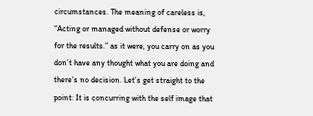circumstances. The meaning of careless is, “Acting or managed without defense or worry for the results.” as it were, you carry on as you don’t have any thought what you are doing and there’s no decision. Let’s get straight to the point: It is concurring with the self image that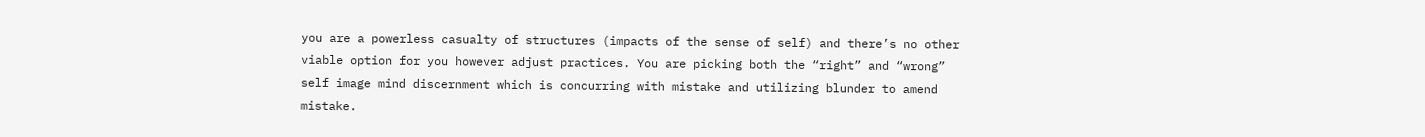you are a powerless casualty of structures (impacts of the sense of self) and there’s no other viable option for you however adjust practices. You are picking both the “right” and “wrong” self image mind discernment which is concurring with mistake and utilizing blunder to amend mistake.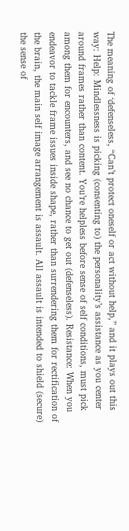The meaning of ‘defenseless, “Can’t protect oneself or act without help,” and it plays out this way: Help: Mindlessness is picking (consenting to) the personality’s assistance as you center around frames rather than content. You’re helpless before sense of self conditions, must pick among them for encounters, and see no chance to get out (defenseless). Resistance: When you endeavor to tackle frame issues inside shape, rather than surrendering them for rectification of the brain, the main self image arrangement is assault. All assault is intended to shield (secure) the sense of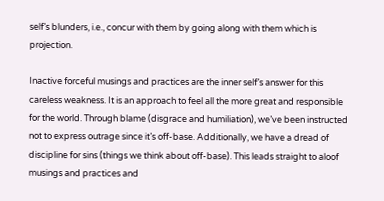self’s blunders, i.e., concur with them by going along with them which is projection.

Inactive forceful musings and practices are the inner self’s answer for this careless weakness. It is an approach to feel all the more great and responsible for the world. Through blame (disgrace and humiliation), we’ve been instructed not to express outrage since it’s off-base. Additionally, we have a dread of discipline for sins (things we think about off-base). This leads straight to aloof musings and practices and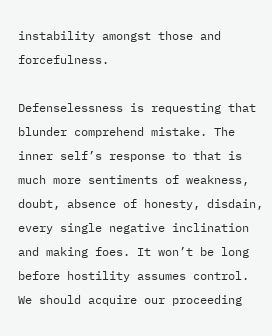instability amongst those and forcefulness.

Defenselessness is requesting that blunder comprehend mistake. The inner self’s response to that is much more sentiments of weakness, doubt, absence of honesty, disdain, every single negative inclination and making foes. It won’t be long before hostility assumes control. We should acquire our proceeding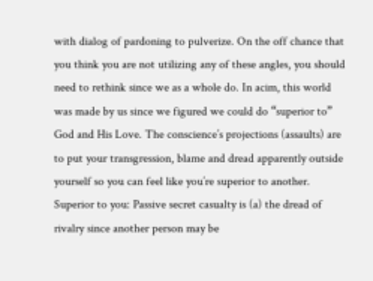with dialog of pardoning to pulverize. On the off chance that you think you are not utilizing any of these angles, you should need to rethink since we as a whole do. In acim, this world was made by us since we figured we could do “superior to” God and His Love. The conscience’s projections (assaults) are to put your transgression, blame and dread apparently outside yourself so you can feel like you’re superior to another. Superior to you: Passive secret casualty is (a) the dread of rivalry since another person may be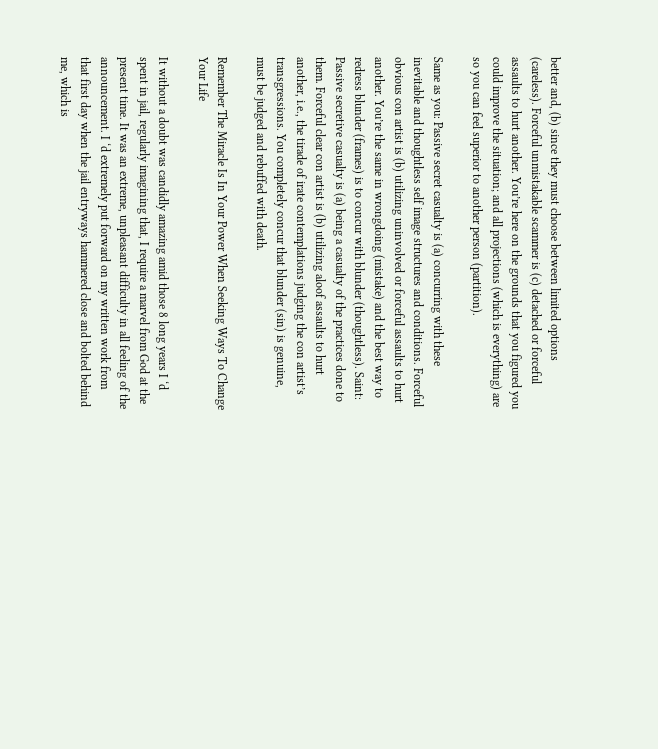better and, (b) since they must choose between limited options (careless). Forceful unmistakable scammer is (c) detached or forceful assaults to hurt another. You’re here on the grounds that you figured you could improve the situation; and all projections (which is everything) are so you can feel superior to another person (partition).

Same as you: Passive secret casualty is (a) concurring with these inevitable and thoughtless self image structures and conditions. Forceful obvious con artist is (b) utilizing uninvolved or forceful assaults to hurt another. You’re the same in wrongdoing (mistake) and the best way to redress blunder (frames) is to concur with blunder (thoughtless). Saint: Passive secretive casualty is (a) being a casualty of the practices done to them. Forceful clear con artist is (b) utilizing aloof assaults to hurt another, i.e., the tirade of irate contemplations judging the con artist’s transgressions. You completely concur that blunder (sin) is genuine, must be judged and rebuffed with death.

Remember The Miracle Is In Your Power When Seeking Ways To Change Your Life

It without a doubt was candidly amazing amid those 8 long years I ‘d spent in jail, regularly imagining that, I require a marvel from God at the present time. It was an extreme, unpleasant difficulty in all feeling of the announcement. I ‘d extremely put forward on my written work from that first day when the jail entryways hammered close and bolted behind me, which is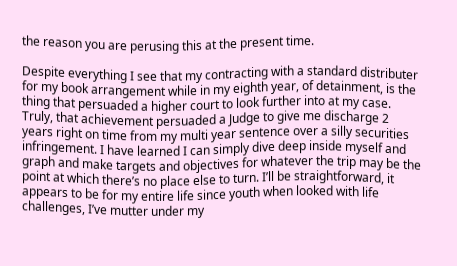the reason you are perusing this at the present time.

Despite everything I see that my contracting with a standard distributer for my book arrangement while in my eighth year, of detainment, is the thing that persuaded a higher court to look further into at my case. Truly, that achievement persuaded a Judge to give me discharge 2 years right on time from my multi year sentence over a silly securities infringement. I have learned I can simply dive deep inside myself and graph and make targets and objectives for whatever the trip may be the point at which there’s no place else to turn. I’ll be straightforward, it appears to be for my entire life since youth when looked with life challenges, I’ve mutter under my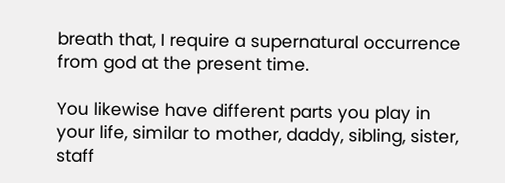breath that, I require a supernatural occurrence from god at the present time.

You likewise have different parts you play in your life, similar to mother, daddy, sibling, sister, staff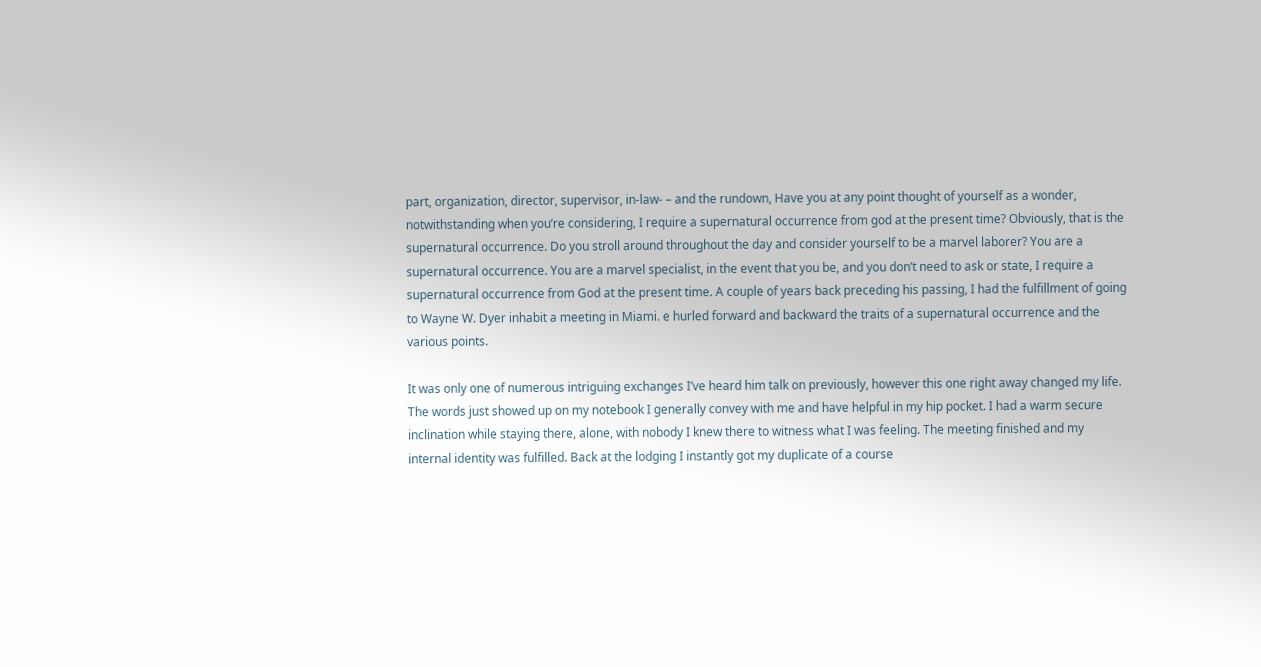part, organization, director, supervisor, in-law- – and the rundown, Have you at any point thought of yourself as a wonder, notwithstanding when you’re considering, I require a supernatural occurrence from god at the present time? Obviously, that is the supernatural occurrence. Do you stroll around throughout the day and consider yourself to be a marvel laborer? You are a supernatural occurrence. You are a marvel specialist, in the event that you be, and you don’t need to ask or state, I require a supernatural occurrence from God at the present time. A couple of years back preceding his passing, I had the fulfillment of going to Wayne W. Dyer inhabit a meeting in Miami. e hurled forward and backward the traits of a supernatural occurrence and the various points.

It was only one of numerous intriguing exchanges I’ve heard him talk on previously, however this one right away changed my life. The words just showed up on my notebook I generally convey with me and have helpful in my hip pocket. I had a warm secure inclination while staying there, alone, with nobody I knew there to witness what I was feeling. The meeting finished and my internal identity was fulfilled. Back at the lodging I instantly got my duplicate of a course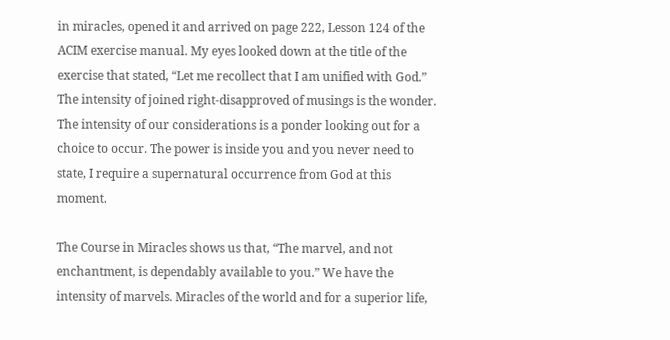in miracles, opened it and arrived on page 222, Lesson 124 of the ACIM exercise manual. My eyes looked down at the title of the exercise that stated, “Let me recollect that I am unified with God.” The intensity of joined right-disapproved of musings is the wonder. The intensity of our considerations is a ponder looking out for a choice to occur. The power is inside you and you never need to state, I require a supernatural occurrence from God at this moment.

The Course in Miracles shows us that, “The marvel, and not enchantment, is dependably available to you.” We have the intensity of marvels. Miracles of the world and for a superior life,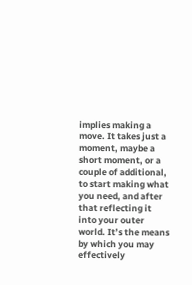implies making a move. It takes just a moment, maybe a short moment, or a couple of additional, to start making what you need, and after that reflecting it into your outer world. It’s the means by which you may effectively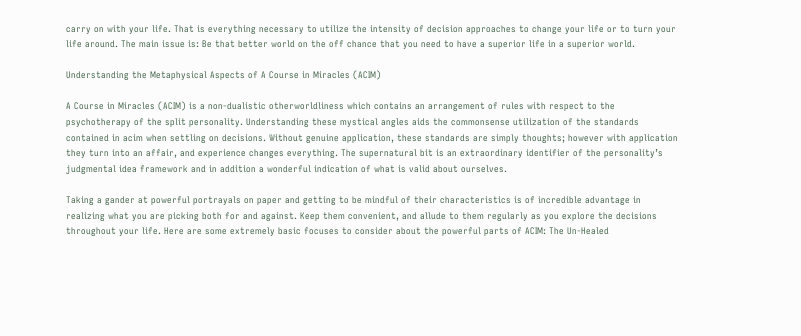carry on with your life. That is everything necessary to utilize the intensity of decision approaches to change your life or to turn your life around. The main issue is: Be that better world on the off chance that you need to have a superior life in a superior world.

Understanding the Metaphysical Aspects of A Course in Miracles (ACIM)

A Course in Miracles (ACIM) is a non-dualistic otherworldliness which contains an arrangement of rules with respect to the psychotherapy of the split personality. Understanding these mystical angles aids the commonsense utilization of the standards contained in acim when settling on decisions. Without genuine application, these standards are simply thoughts; however with application they turn into an affair, and experience changes everything. The supernatural bit is an extraordinary identifier of the personality’s judgmental idea framework and in addition a wonderful indication of what is valid about ourselves.

Taking a gander at powerful portrayals on paper and getting to be mindful of their characteristics is of incredible advantage in realizing what you are picking both for and against. Keep them convenient, and allude to them regularly as you explore the decisions throughout your life. Here are some extremely basic focuses to consider about the powerful parts of ACIM: The Un-Healed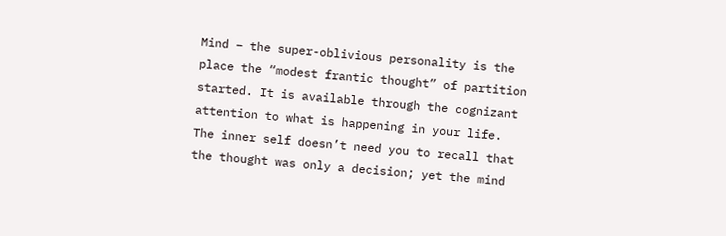Mind – the super-oblivious personality is the place the “modest frantic thought” of partition started. It is available through the cognizant attention to what is happening in your life. The inner self doesn’t need you to recall that the thought was only a decision; yet the mind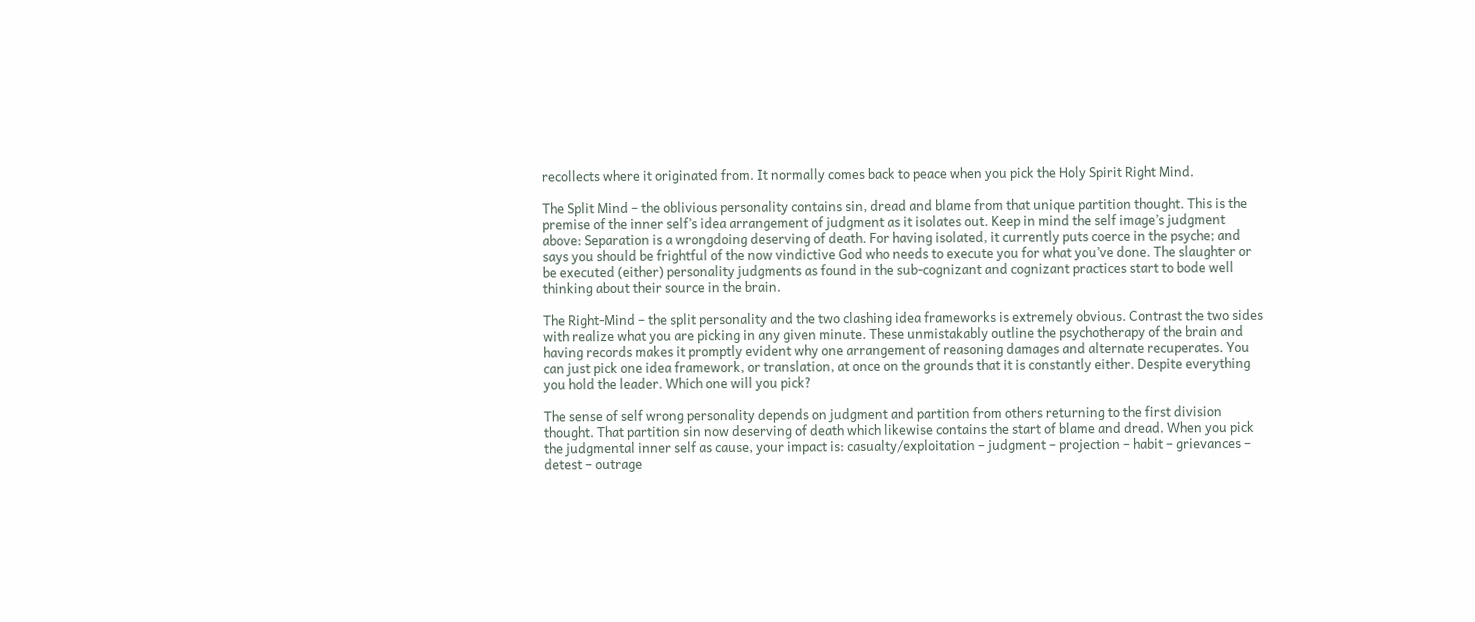recollects where it originated from. It normally comes back to peace when you pick the Holy Spirit Right Mind.

The Split Mind – the oblivious personality contains sin, dread and blame from that unique partition thought. This is the premise of the inner self’s idea arrangement of judgment as it isolates out. Keep in mind the self image’s judgment above: Separation is a wrongdoing deserving of death. For having isolated, it currently puts coerce in the psyche; and says you should be frightful of the now vindictive God who needs to execute you for what you’ve done. The slaughter or be executed (either) personality judgments as found in the sub-cognizant and cognizant practices start to bode well thinking about their source in the brain.

The Right-Mind – the split personality and the two clashing idea frameworks is extremely obvious. Contrast the two sides with realize what you are picking in any given minute. These unmistakably outline the psychotherapy of the brain and having records makes it promptly evident why one arrangement of reasoning damages and alternate recuperates. You can just pick one idea framework, or translation, at once on the grounds that it is constantly either. Despite everything you hold the leader. Which one will you pick?

The sense of self wrong personality depends on judgment and partition from others returning to the first division thought. That partition sin now deserving of death which likewise contains the start of blame and dread. When you pick the judgmental inner self as cause, your impact is: casualty/exploitation – judgment – projection – habit – grievances – detest – outrage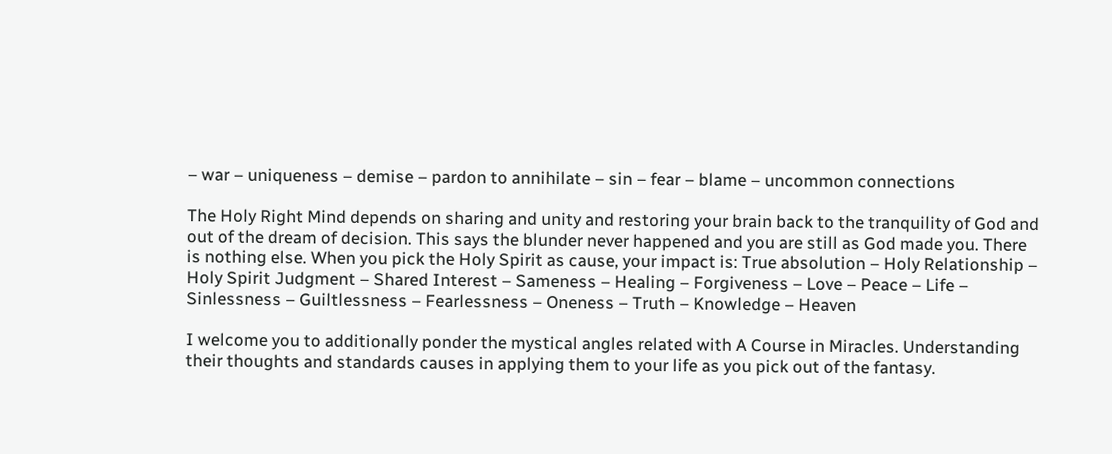– war – uniqueness – demise – pardon to annihilate – sin – fear – blame – uncommon connections

The Holy Right Mind depends on sharing and unity and restoring your brain back to the tranquility of God and out of the dream of decision. This says the blunder never happened and you are still as God made you. There is nothing else. When you pick the Holy Spirit as cause, your impact is: True absolution – Holy Relationship – Holy Spirit Judgment – Shared Interest – Sameness – Healing – Forgiveness – Love – Peace – Life – Sinlessness – Guiltlessness – Fearlessness – Oneness – Truth – Knowledge – Heaven

I welcome you to additionally ponder the mystical angles related with A Course in Miracles. Understanding their thoughts and standards causes in applying them to your life as you pick out of the fantasy.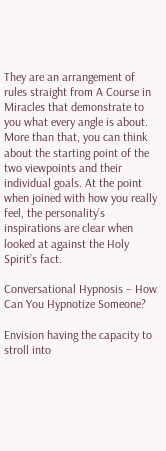They are an arrangement of rules straight from A Course in Miracles that demonstrate to you what every angle is about. More than that, you can think about the starting point of the two viewpoints and their individual goals. At the point when joined with how you really feel, the personality’s inspirations are clear when looked at against the Holy Spirit’s fact.

Conversational Hypnosis – How Can You Hypnotize Someone?

Envision having the capacity to stroll into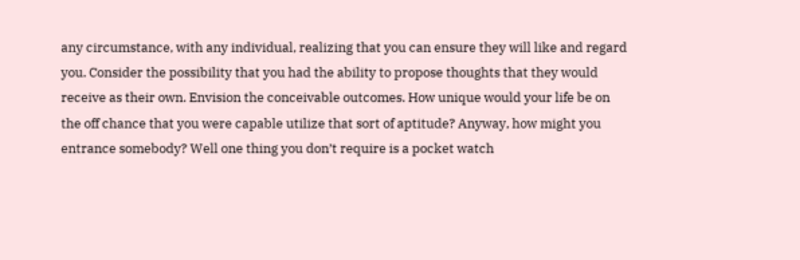any circumstance, with any individual, realizing that you can ensure they will like and regard you. Consider the possibility that you had the ability to propose thoughts that they would receive as their own. Envision the conceivable outcomes. How unique would your life be on the off chance that you were capable utilize that sort of aptitude? Anyway, how might you entrance somebody? Well one thing you don’t require is a pocket watch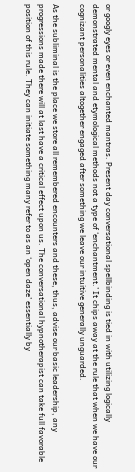or googly eyes or even enchanted mantras. Present day conversational spellbinding is tied in with utilizing logically demonstrated mental and etymological methods not a type of ‘enchantment.’ It chips away at the rule that when we have our cognizant personalities altogether engaged after something we leave our intuitive generally unguarded.

As the subliminal is the place we store all remembered encounters and these, thus, advise our basic leadership, any progressions made there will at last have a critical effect upon us. The conversational hypnotherapist can take full favorable position of this rule. They can initiate something many refer to as an ‘open daze’ essentially by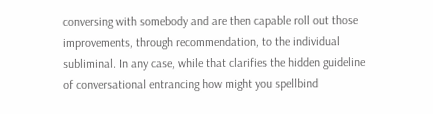conversing with somebody and are then capable roll out those improvements, through recommendation, to the individual subliminal. In any case, while that clarifies the hidden guideline of conversational entrancing how might you spellbind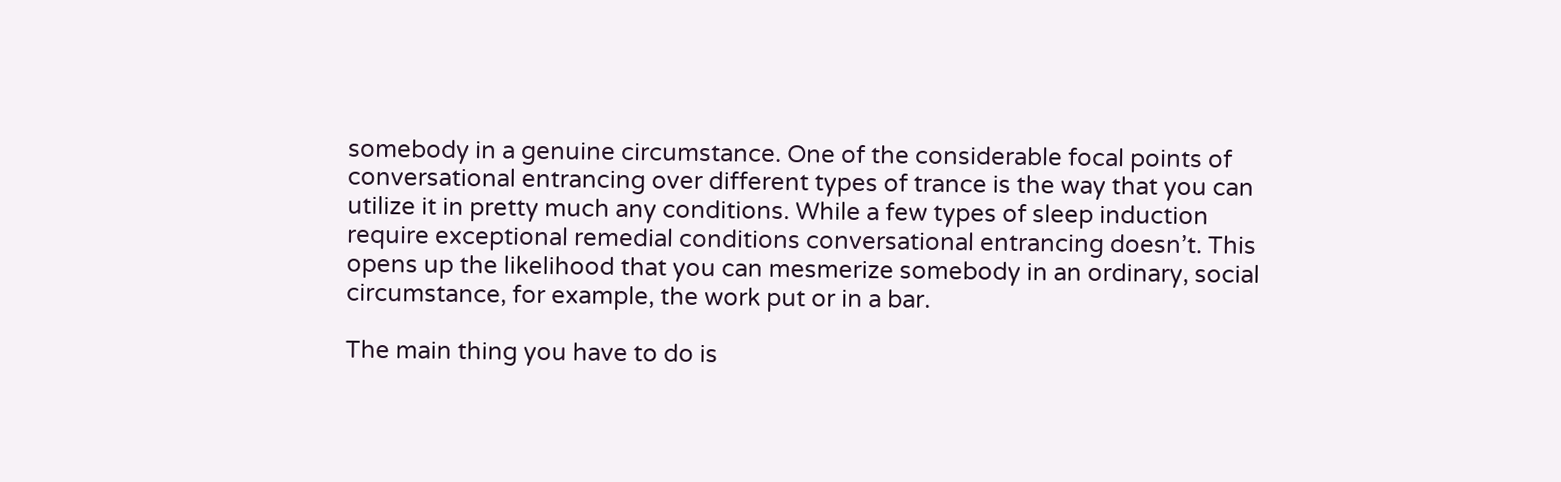somebody in a genuine circumstance. One of the considerable focal points of conversational entrancing over different types of trance is the way that you can utilize it in pretty much any conditions. While a few types of sleep induction require exceptional remedial conditions conversational entrancing doesn’t. This opens up the likelihood that you can mesmerize somebody in an ordinary, social circumstance, for example, the work put or in a bar.

The main thing you have to do is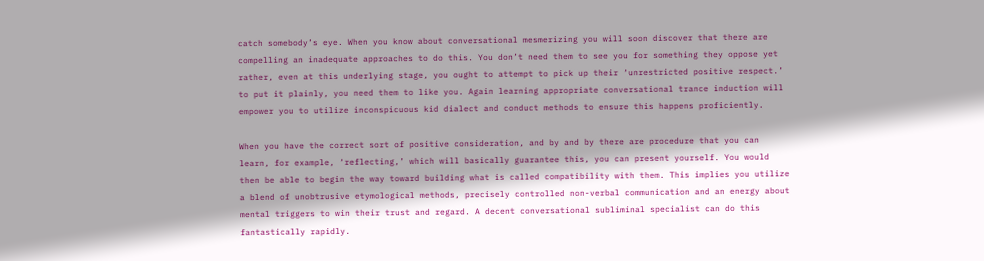catch somebody’s eye. When you know about conversational mesmerizing you will soon discover that there are compelling an inadequate approaches to do this. You don’t need them to see you for something they oppose yet rather, even at this underlying stage, you ought to attempt to pick up their ‘unrestricted positive respect.’ to put it plainly, you need them to like you. Again learning appropriate conversational trance induction will empower you to utilize inconspicuous kid dialect and conduct methods to ensure this happens proficiently.

When you have the correct sort of positive consideration, and by and by there are procedure that you can learn, for example, ‘reflecting,’ which will basically guarantee this, you can present yourself. You would then be able to begin the way toward building what is called compatibility with them. This implies you utilize a blend of unobtrusive etymological methods, precisely controlled non-verbal communication and an energy about mental triggers to win their trust and regard. A decent conversational subliminal specialist can do this fantastically rapidly.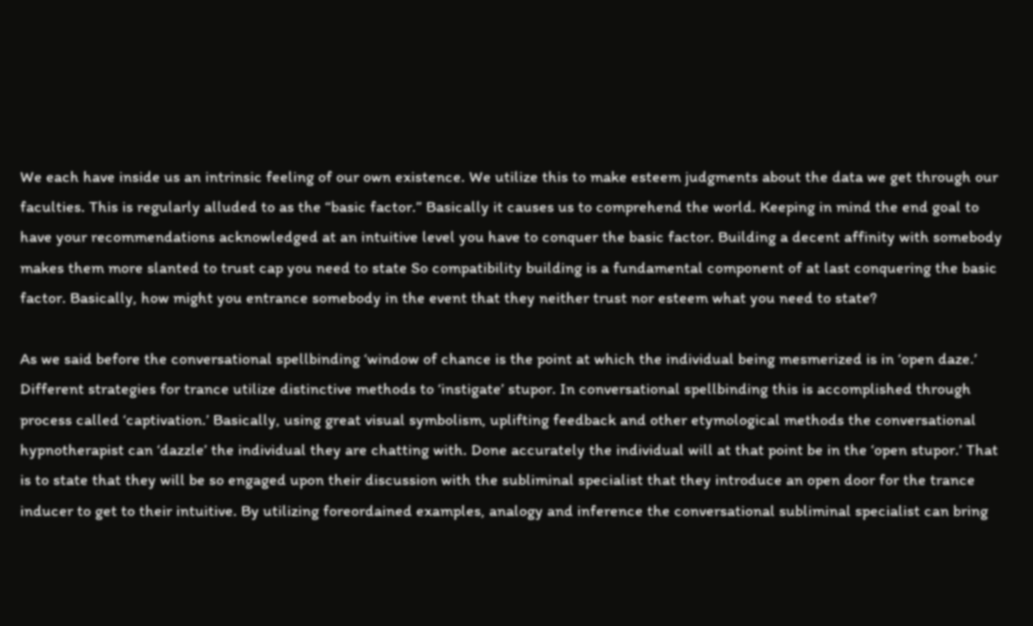We each have inside us an intrinsic feeling of our own existence. We utilize this to make esteem judgments about the data we get through our faculties. This is regularly alluded to as the “basic factor.” Basically it causes us to comprehend the world. Keeping in mind the end goal to have your recommendations acknowledged at an intuitive level you have to conquer the basic factor. Building a decent affinity with somebody makes them more slanted to trust cap you need to state So compatibility building is a fundamental component of at last conquering the basic factor. Basically, how might you entrance somebody in the event that they neither trust nor esteem what you need to state?

As we said before the conversational spellbinding ‘window of chance is the point at which the individual being mesmerized is in ‘open daze.’ Different strategies for trance utilize distinctive methods to ‘instigate’ stupor. In conversational spellbinding this is accomplished through process called ‘captivation.’ Basically, using great visual symbolism, uplifting feedback and other etymological methods the conversational hypnotherapist can ‘dazzle’ the individual they are chatting with. Done accurately the individual will at that point be in the ‘open stupor.’ That is to state that they will be so engaged upon their discussion with the subliminal specialist that they introduce an open door for the trance inducer to get to their intuitive. By utilizing foreordained examples, analogy and inference the conversational subliminal specialist can bring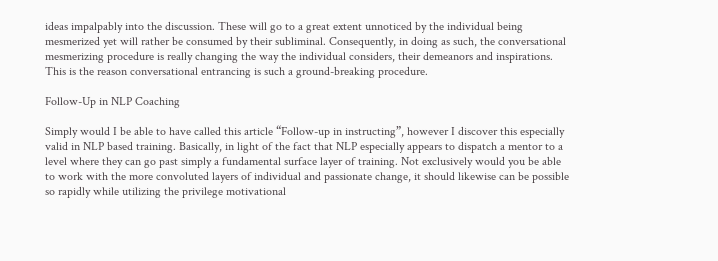ideas impalpably into the discussion. These will go to a great extent unnoticed by the individual being mesmerized yet will rather be consumed by their subliminal. Consequently, in doing as such, the conversational mesmerizing procedure is really changing the way the individual considers, their demeanors and inspirations. This is the reason conversational entrancing is such a ground-breaking procedure.

Follow-Up in NLP Coaching

Simply would I be able to have called this article “Follow-up in instructing”, however I discover this especially valid in NLP based training. Basically, in light of the fact that NLP especially appears to dispatch a mentor to a level where they can go past simply a fundamental surface layer of training. Not exclusively would you be able to work with the more convoluted layers of individual and passionate change, it should likewise can be possible so rapidly while utilizing the privilege motivational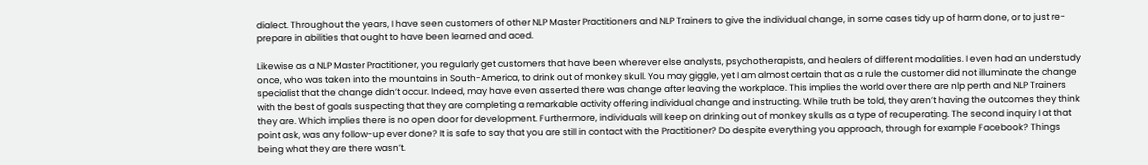dialect. Throughout the years, I have seen customers of other NLP Master Practitioners and NLP Trainers to give the individual change, in some cases tidy up of harm done, or to just re-prepare in abilities that ought to have been learned and aced.

Likewise as a NLP Master Practitioner, you regularly get customers that have been wherever else analysts, psychotherapists, and healers of different modalities. I even had an understudy once, who was taken into the mountains in South-America, to drink out of monkey skull. You may giggle, yet I am almost certain that as a rule the customer did not illuminate the change specialist that the change didn’t occur. Indeed, may have even asserted there was change after leaving the workplace. This implies the world over there are nlp perth and NLP Trainers with the best of goals suspecting that they are completing a remarkable activity offering individual change and instructing. While truth be told, they aren’t having the outcomes they think they are. Which implies there is no open door for development. Furthermore, individuals will keep on drinking out of monkey skulls as a type of recuperating. The second inquiry I at that point ask, was any follow-up ever done? It is safe to say that you are still in contact with the Practitioner? Do despite everything you approach, through for example Facebook? Things being what they are there wasn’t.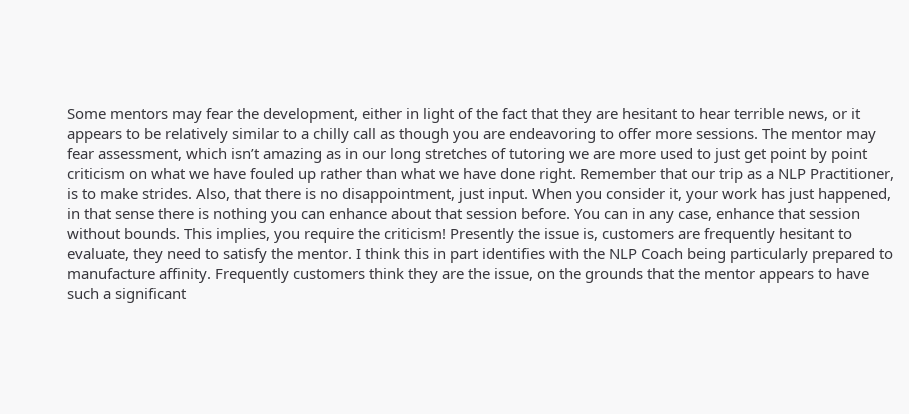Some mentors may fear the development, either in light of the fact that they are hesitant to hear terrible news, or it appears to be relatively similar to a chilly call as though you are endeavoring to offer more sessions. The mentor may fear assessment, which isn’t amazing as in our long stretches of tutoring we are more used to just get point by point criticism on what we have fouled up rather than what we have done right. Remember that our trip as a NLP Practitioner, is to make strides. Also, that there is no disappointment, just input. When you consider it, your work has just happened, in that sense there is nothing you can enhance about that session before. You can in any case, enhance that session without bounds. This implies, you require the criticism! Presently the issue is, customers are frequently hesitant to evaluate, they need to satisfy the mentor. I think this in part identifies with the NLP Coach being particularly prepared to manufacture affinity. Frequently customers think they are the issue, on the grounds that the mentor appears to have such a significant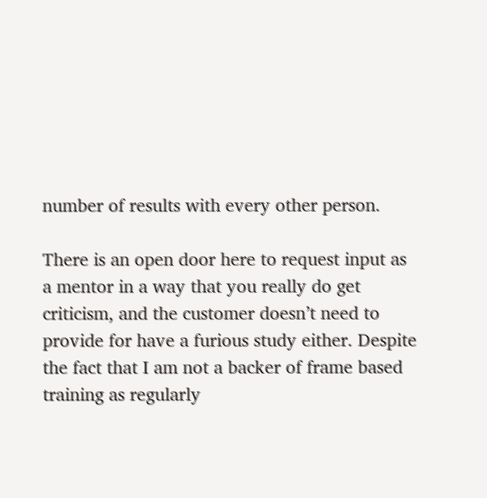number of results with every other person.

There is an open door here to request input as a mentor in a way that you really do get criticism, and the customer doesn’t need to provide for have a furious study either. Despite the fact that I am not a backer of frame based training as regularly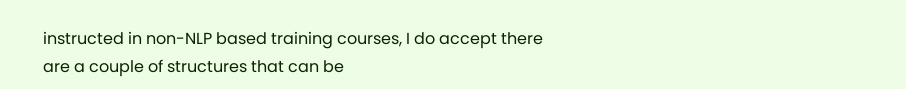instructed in non-NLP based training courses, I do accept there are a couple of structures that can be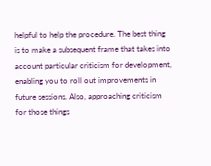helpful to help the procedure. The best thing is to make a subsequent frame that takes into account particular criticism for development, enabling you to roll out improvements in future sessions. Also, approaching criticism for those things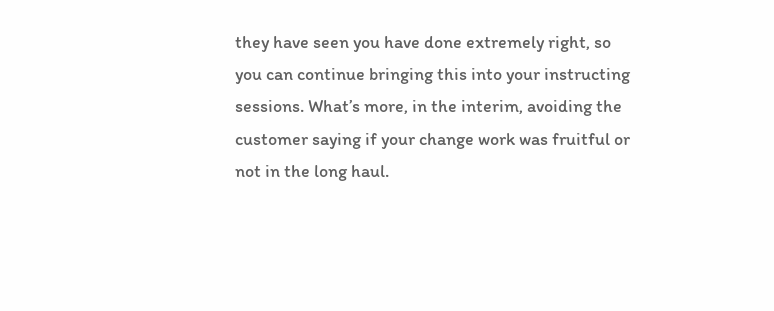they have seen you have done extremely right, so you can continue bringing this into your instructing sessions. What’s more, in the interim, avoiding the customer saying if your change work was fruitful or not in the long haul.